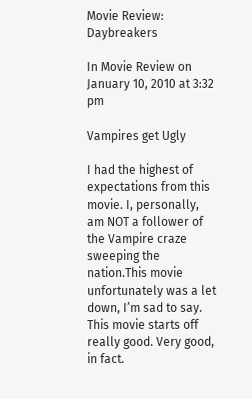Movie Review: Daybreakers

In Movie Review on January 10, 2010 at 3:32 pm

Vampires get Ugly

I had the highest of expectations from this movie. I, personally, am NOT a follower of the Vampire craze sweeping the nation.This movie unfortunately was a let down, I’m sad to say. This movie starts off really good. Very good, in fact.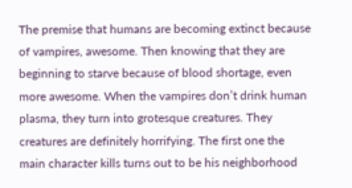The premise that humans are becoming extinct because of vampires, awesome. Then knowing that they are beginning to starve because of blood shortage, even more awesome. When the vampires don’t drink human plasma, they turn into grotesque creatures. They creatures are definitely horrifying. The first one the main character kills turns out to be his neighborhood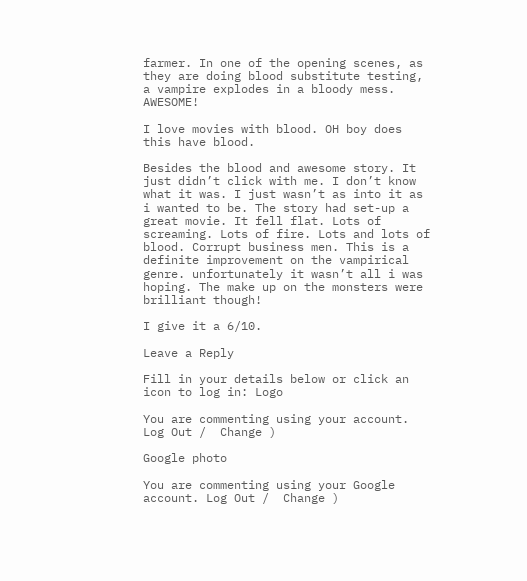farmer. In one of the opening scenes, as they are doing blood substitute testing, a vampire explodes in a bloody mess. AWESOME!

I love movies with blood. OH boy does this have blood.

Besides the blood and awesome story. It just didn’t click with me. I don’t know what it was. I just wasn’t as into it as i wanted to be. The story had set-up a great movie. It fell flat. Lots of screaming. Lots of fire. Lots and lots of blood. Corrupt business men. This is a definite improvement on the vampirical genre. unfortunately it wasn’t all i was hoping. The make up on the monsters were brilliant though!

I give it a 6/10.

Leave a Reply

Fill in your details below or click an icon to log in: Logo

You are commenting using your account. Log Out /  Change )

Google photo

You are commenting using your Google account. Log Out /  Change )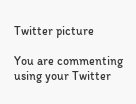Twitter picture

You are commenting using your Twitter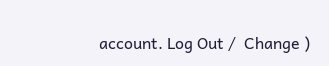account. Log Out /  Change )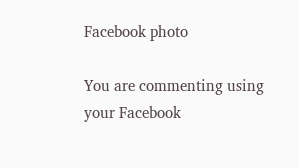Facebook photo

You are commenting using your Facebook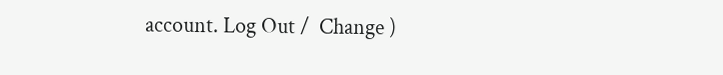account. Log Out /  Change )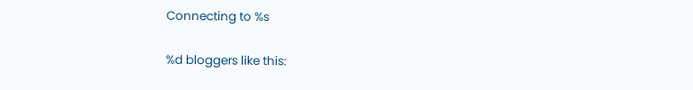Connecting to %s

%d bloggers like this: